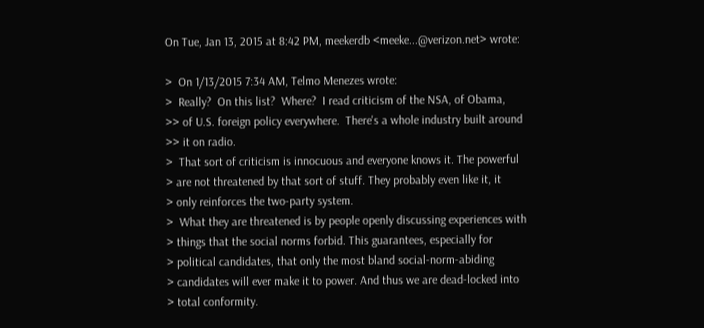On Tue, Jan 13, 2015 at 8:42 PM, meekerdb <meeke...@verizon.net> wrote:

>  On 1/13/2015 7:34 AM, Telmo Menezes wrote:
>  Really?  On this list?  Where?  I read criticism of the NSA, of Obama,
>> of U.S. foreign policy everywhere.  There's a whole industry built around
>> it on radio.
>  That sort of criticism is innocuous and everyone knows it. The powerful
> are not threatened by that sort of stuff. They probably even like it, it
> only reinforces the two-party system.
>  What they are threatened is by people openly discussing experiences with
> things that the social norms forbid. This guarantees, especially for
> political candidates, that only the most bland social-norm-abiding
> candidates will ever make it to power. And thus we are dead-locked into
> total conformity.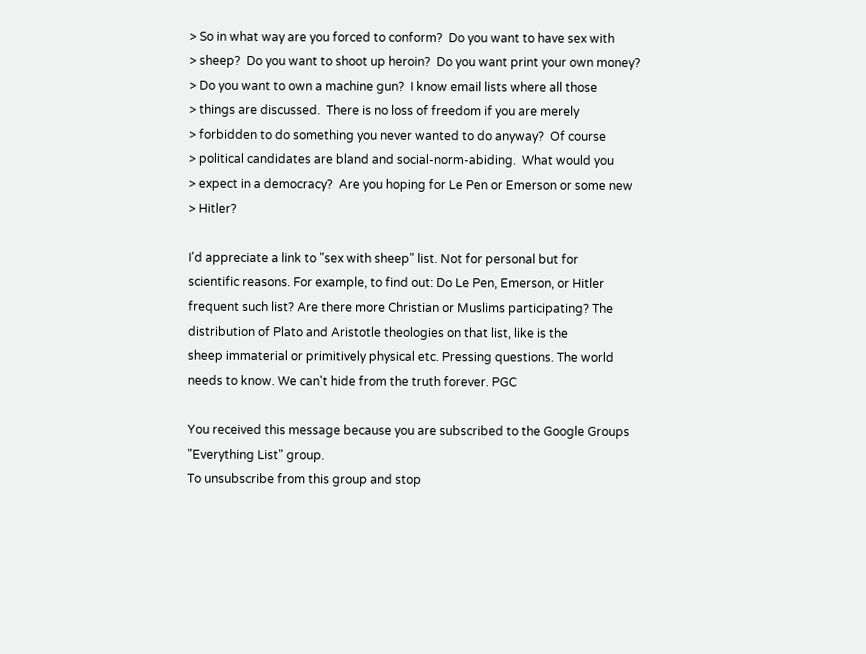> So in what way are you forced to conform?  Do you want to have sex with
> sheep?  Do you want to shoot up heroin?  Do you want print your own money?
> Do you want to own a machine gun?  I know email lists where all those
> things are discussed.  There is no loss of freedom if you are merely
> forbidden to do something you never wanted to do anyway?  Of course
> political candidates are bland and social-norm-abiding.  What would you
> expect in a democracy?  Are you hoping for Le Pen or Emerson or some new
> Hitler?

I'd appreciate a link to "sex with sheep" list. Not for personal but for
scientific reasons. For example, to find out: Do Le Pen, Emerson, or Hitler
frequent such list? Are there more Christian or Muslims participating? The
distribution of Plato and Aristotle theologies on that list, like is the
sheep immaterial or primitively physical etc. Pressing questions. The world
needs to know. We can't hide from the truth forever. PGC

You received this message because you are subscribed to the Google Groups
"Everything List" group.
To unsubscribe from this group and stop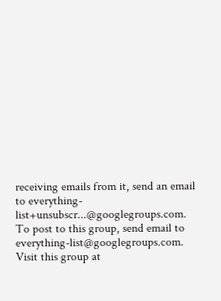receiving emails from it, send an email
to everything-list+unsubscr...@googlegroups.com.
To post to this group, send email to everything-list@googlegroups.com.
Visit this group at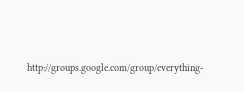http://groups.google.com/group/everything-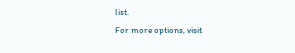list.
For more options, visit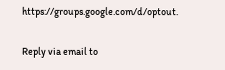https://groups.google.com/d/optout.

Reply via email to